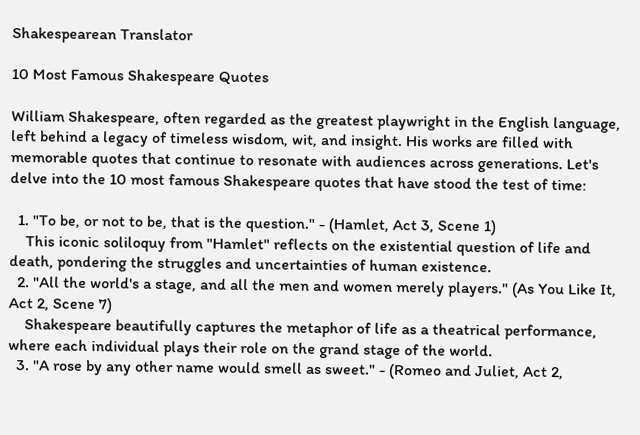Shakespearean Translator

10 Most Famous Shakespeare Quotes

William Shakespeare, often regarded as the greatest playwright in the English language, left behind a legacy of timeless wisdom, wit, and insight. His works are filled with memorable quotes that continue to resonate with audiences across generations. Let's delve into the 10 most famous Shakespeare quotes that have stood the test of time:

  1. "To be, or not to be, that is the question." - (Hamlet, Act 3, Scene 1)
    This iconic soliloquy from "Hamlet" reflects on the existential question of life and death, pondering the struggles and uncertainties of human existence.
  2. "All the world's a stage, and all the men and women merely players." (As You Like It, Act 2, Scene 7)
    Shakespeare beautifully captures the metaphor of life as a theatrical performance, where each individual plays their role on the grand stage of the world.
  3. "A rose by any other name would smell as sweet." - (Romeo and Juliet, Act 2,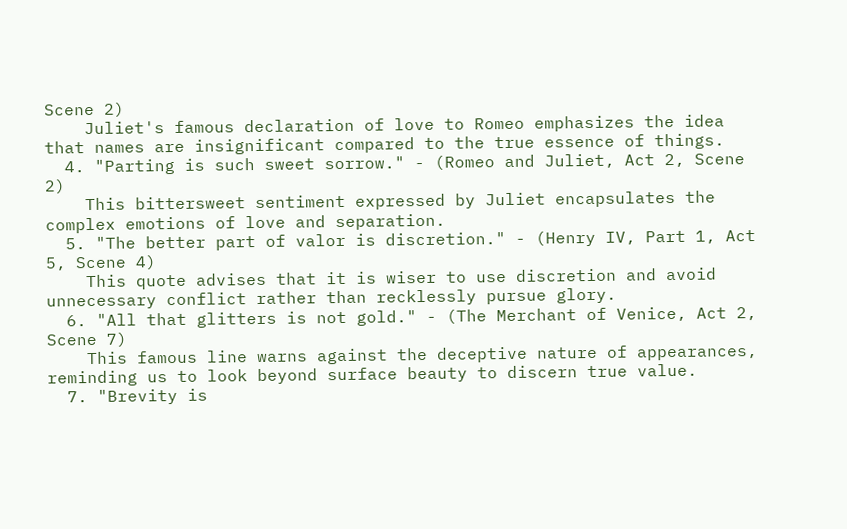Scene 2)
    Juliet's famous declaration of love to Romeo emphasizes the idea that names are insignificant compared to the true essence of things.
  4. "Parting is such sweet sorrow." - (Romeo and Juliet, Act 2, Scene 2)
    This bittersweet sentiment expressed by Juliet encapsulates the complex emotions of love and separation.
  5. "The better part of valor is discretion." - (Henry IV, Part 1, Act 5, Scene 4)
    This quote advises that it is wiser to use discretion and avoid unnecessary conflict rather than recklessly pursue glory.
  6. "All that glitters is not gold." - (The Merchant of Venice, Act 2, Scene 7)
    This famous line warns against the deceptive nature of appearances, reminding us to look beyond surface beauty to discern true value.
  7. "Brevity is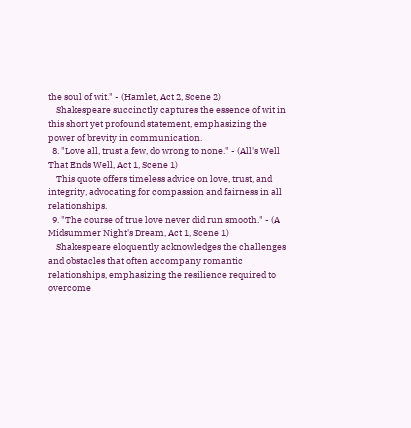the soul of wit." - (Hamlet, Act 2, Scene 2)
    Shakespeare succinctly captures the essence of wit in this short yet profound statement, emphasizing the power of brevity in communication.
  8. "Love all, trust a few, do wrong to none." - (All's Well That Ends Well, Act 1, Scene 1)
    This quote offers timeless advice on love, trust, and integrity, advocating for compassion and fairness in all relationships.
  9. "The course of true love never did run smooth." - (A Midsummer Night's Dream, Act 1, Scene 1)
    Shakespeare eloquently acknowledges the challenges and obstacles that often accompany romantic relationships, emphasizing the resilience required to overcome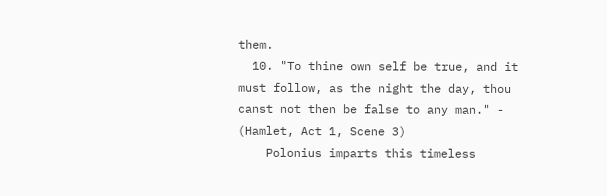them.
  10. "To thine own self be true, and it must follow, as the night the day, thou canst not then be false to any man." - (Hamlet, Act 1, Scene 3)
    Polonius imparts this timeless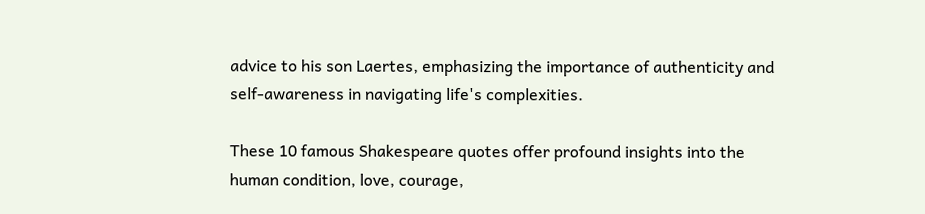advice to his son Laertes, emphasizing the importance of authenticity and self-awareness in navigating life's complexities.

These 10 famous Shakespeare quotes offer profound insights into the human condition, love, courage,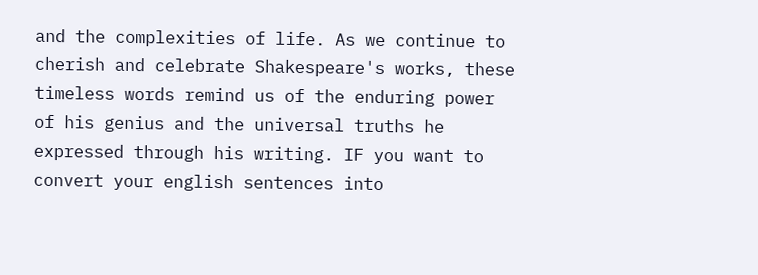and the complexities of life. As we continue to cherish and celebrate Shakespeare's works, these timeless words remind us of the enduring power of his genius and the universal truths he expressed through his writing. IF you want to convert your english sentences into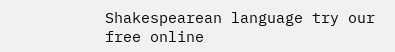Shakespearean language try our free online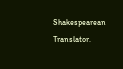Shakespearean Translator.